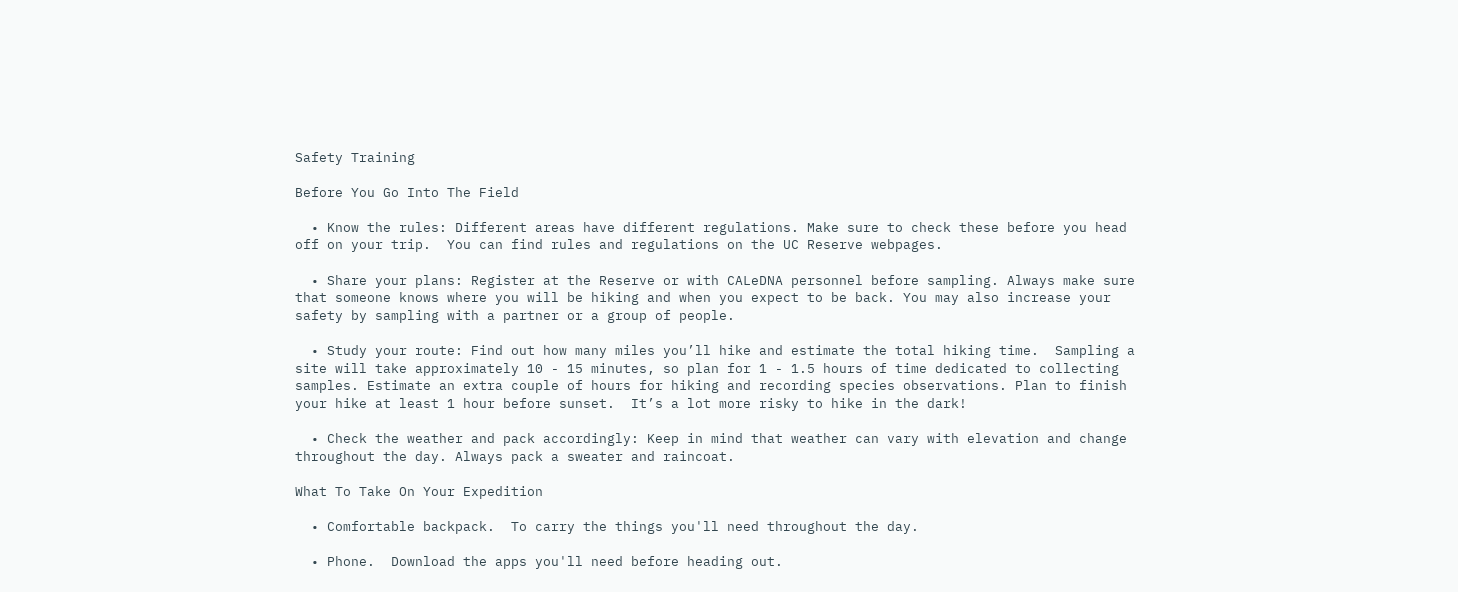Safety Training

Before You Go Into The Field

  • Know the rules: Different areas have different regulations. Make sure to check these before you head off on your trip.  You can find rules and regulations on the UC Reserve webpages.

  • Share your plans: Register at the Reserve or with CALeDNA personnel before sampling. Always make sure that someone knows where you will be hiking and when you expect to be back. You may also increase your safety by sampling with a partner or a group of people.

  • Study your route: Find out how many miles you’ll hike and estimate the total hiking time.  Sampling a site will take approximately 10 - 15 minutes, so plan for 1 - 1.5 hours of time dedicated to collecting samples. Estimate an extra couple of hours for hiking and recording species observations. Plan to finish your hike at least 1 hour before sunset.  It’s a lot more risky to hike in the dark!

  • Check the weather and pack accordingly: Keep in mind that weather can vary with elevation and change throughout the day. Always pack a sweater and raincoat.

What To Take On Your Expedition

  • Comfortable backpack.  To carry the things you'll need throughout the day.

  • Phone.  Download the apps you'll need before heading out.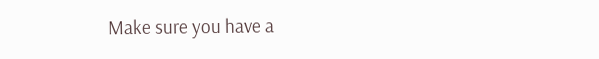Make sure you have a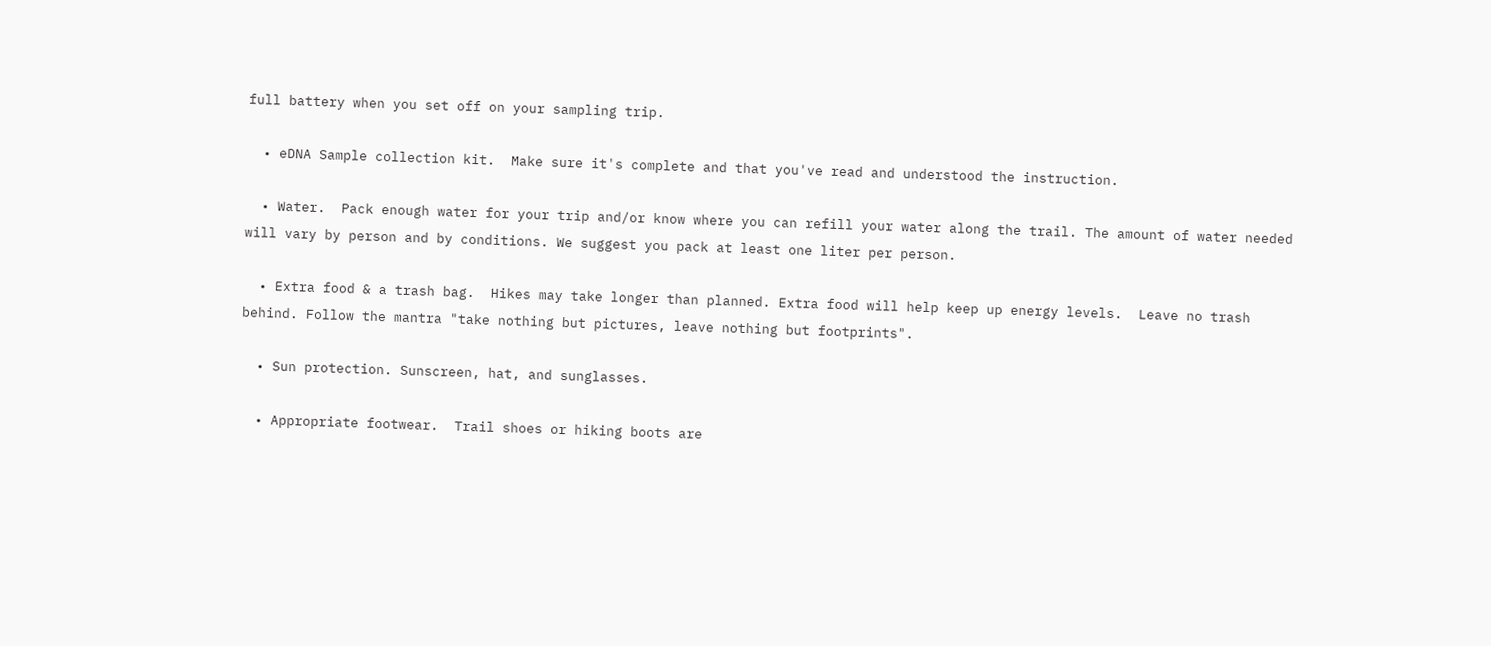full battery when you set off on your sampling trip.

  • eDNA Sample collection kit.  Make sure it's complete and that you've read and understood the instruction.

  • Water.  Pack enough water for your trip and/or know where you can refill your water along the trail. The amount of water needed will vary by person and by conditions. We suggest you pack at least one liter per person.

  • Extra food & a trash bag.  Hikes may take longer than planned. Extra food will help keep up energy levels.  Leave no trash behind. Follow the mantra "take nothing but pictures, leave nothing but footprints".

  • Sun protection. Sunscreen, hat, and sunglasses.

  • Appropriate footwear.  Trail shoes or hiking boots are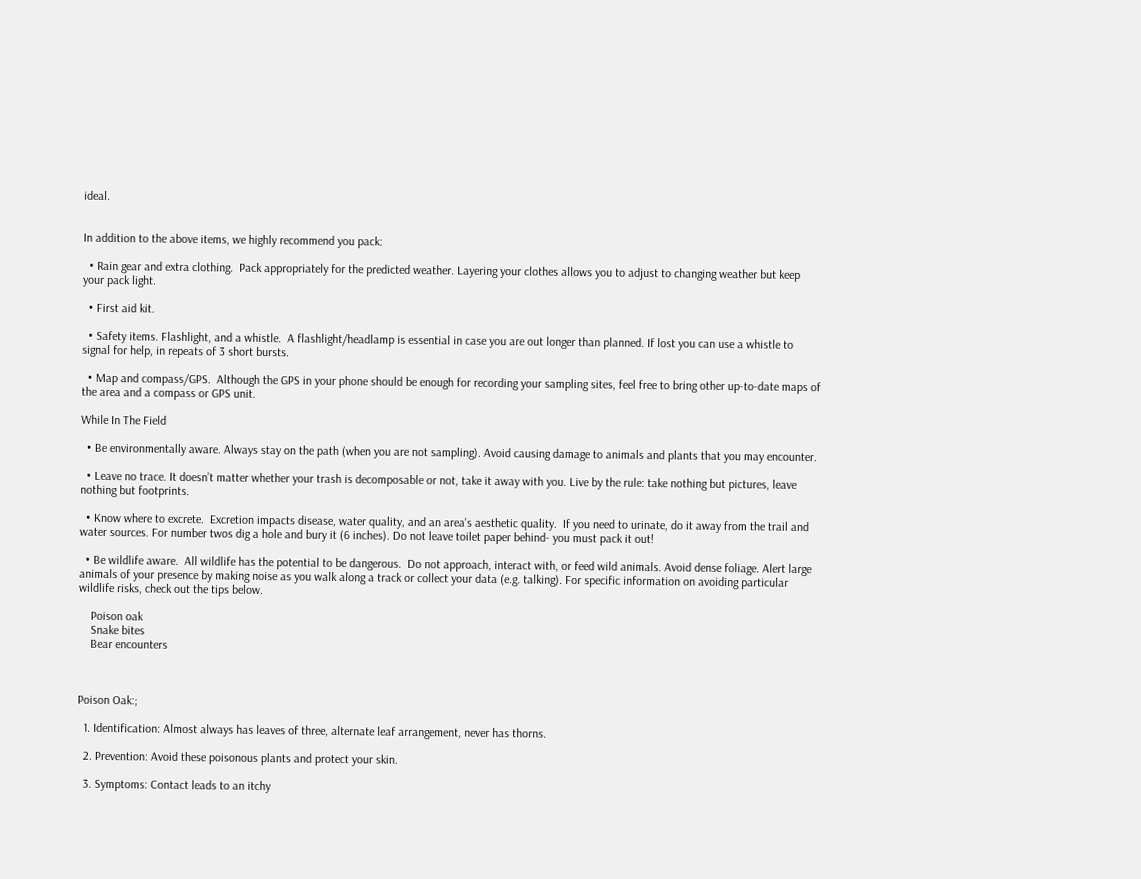ideal.


In addition to the above items, we highly recommend you pack:

  • Rain gear and extra clothing.  Pack appropriately for the predicted weather. Layering your clothes allows you to adjust to changing weather but keep your pack light.

  • First aid kit.

  • Safety items. Flashlight, and a whistle.  A flashlight/headlamp is essential in case you are out longer than planned. If lost you can use a whistle to signal for help, in repeats of 3 short bursts.

  • Map and compass/GPS.  Although the GPS in your phone should be enough for recording your sampling sites, feel free to bring other up-to-date maps of the area and a compass or GPS unit.

While In The Field

  • Be environmentally aware. Always stay on the path (when you are not sampling). Avoid causing damage to animals and plants that you may encounter.

  • Leave no trace. It doesn’t matter whether your trash is decomposable or not, take it away with you. Live by the rule: take nothing but pictures, leave nothing but footprints.

  • Know where to excrete.  Excretion impacts disease, water quality, and an area's aesthetic quality.  If you need to urinate, do it away from the trail and water sources. For number twos dig a hole and bury it (6 inches). Do not leave toilet paper behind- you must pack it out!

  • Be wildlife aware.  All wildlife has the potential to be dangerous.  Do not approach, interact with, or feed wild animals. Avoid dense foliage. Alert large animals of your presence by making noise as you walk along a track or collect your data (e.g. talking). For specific information on avoiding particular wildlife risks, check out the tips below.

    Poison oak
    Snake bites
    Bear encounters



Poison Oak:;

  1. Identification: Almost always has leaves of three, alternate leaf arrangement, never has thorns.

  2. Prevention: Avoid these poisonous plants and protect your skin.

  3. Symptoms: Contact leads to an itchy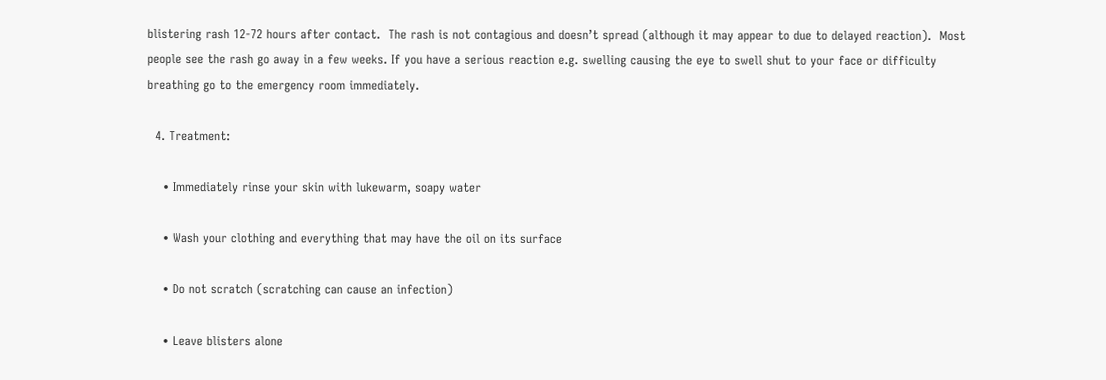blistering rash 12-72 hours after contact.  The rash is not contagious and doesn’t spread (although it may appear to due to delayed reaction).  Most people see the rash go away in a few weeks. If you have a serious reaction e.g. swelling causing the eye to swell shut to your face or difficulty breathing go to the emergency room immediately.

  4. Treatment:

    • Immediately rinse your skin with lukewarm, soapy water

    • Wash your clothing and everything that may have the oil on its surface

    • Do not scratch (scratching can cause an infection)

    • Leave blisters alone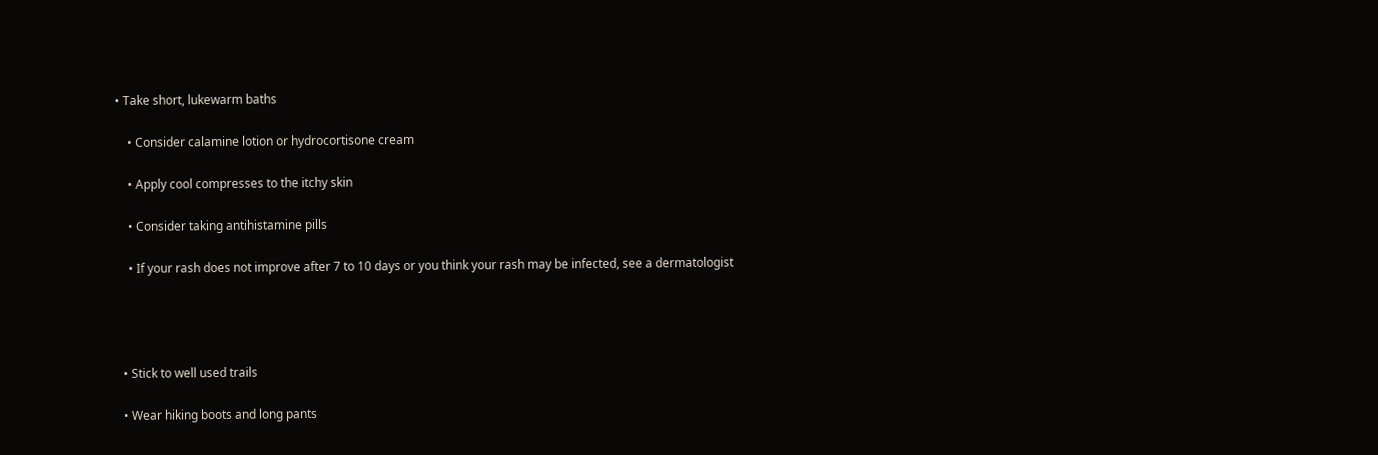• Take short, lukewarm baths

    • Consider calamine lotion or hydrocortisone cream

    • Apply cool compresses to the itchy skin

    • Consider taking antihistamine pills

    • If your rash does not improve after 7 to 10 days or you think your rash may be infected, see a dermatologist




  • Stick to well used trails

  • Wear hiking boots and long pants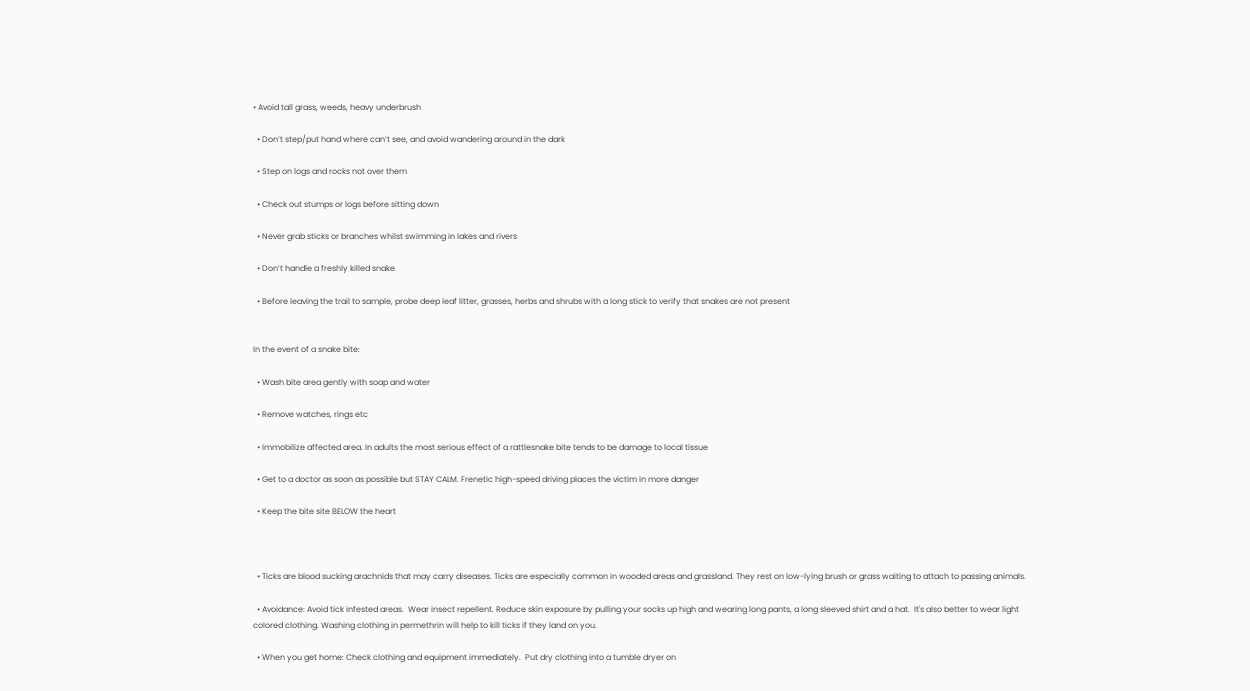• Avoid tall grass, weeds, heavy underbrush

  • Don’t step/put hand where can’t see, and avoid wandering around in the dark

  • Step on logs and rocks not over them

  • Check out stumps or logs before sitting down

  • Never grab sticks or branches whilst swimming in lakes and rivers

  • Don’t handle a freshly killed snake

  • Before leaving the trail to sample, probe deep leaf litter, grasses, herbs and shrubs with a long stick to verify that snakes are not present


In the event of a snake bite:

  • Wash bite area gently with soap and water

  • Remove watches, rings etc

  • Immobilize affected area. In adults the most serious effect of a rattlesnake bite tends to be damage to local tissue

  • Get to a doctor as soon as possible but STAY CALM. Frenetic high-speed driving places the victim in more danger

  • Keep the bite site BELOW the heart



  • Ticks are blood sucking arachnids that may carry diseases. Ticks are especially common in wooded areas and grassland. They rest on low-lying brush or grass waiting to attach to passing animals.

  • Avoidance: Avoid tick infested areas.  Wear insect repellent. Reduce skin exposure by pulling your socks up high and wearing long pants, a long sleeved shirt and a hat.  It's also better to wear light colored clothing. Washing clothing in permethrin will help to kill ticks if they land on you.

  • When you get home: Check clothing and equipment immediately.  Put dry clothing into a tumble dryer on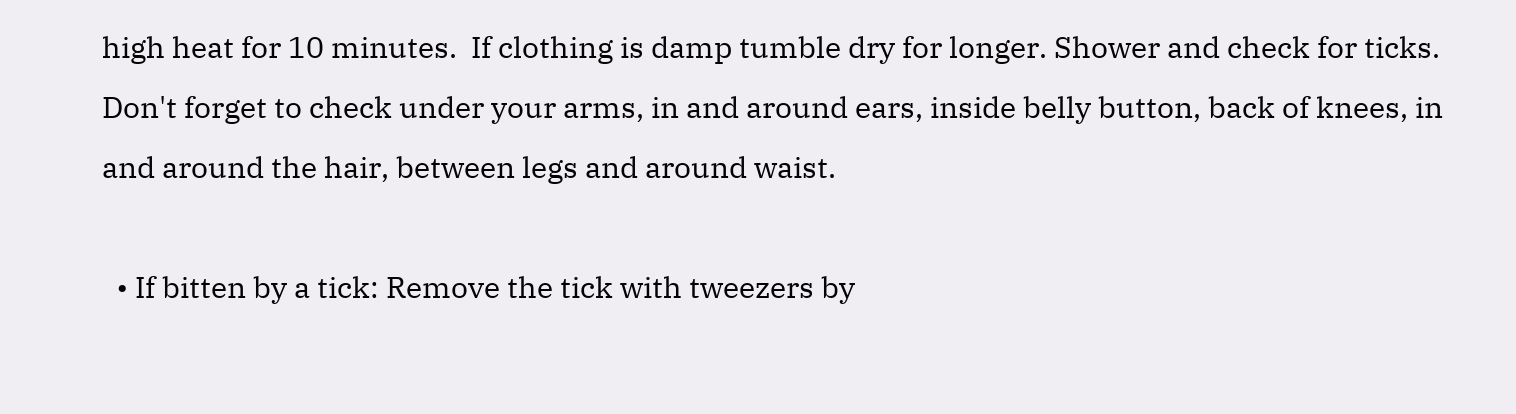high heat for 10 minutes.  If clothing is damp tumble dry for longer. Shower and check for ticks. Don't forget to check under your arms, in and around ears, inside belly button, back of knees, in and around the hair, between legs and around waist.

  • If bitten by a tick: Remove the tick with tweezers by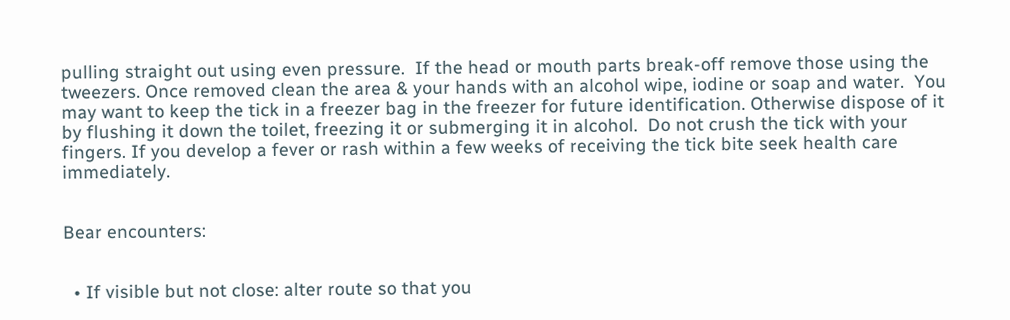pulling straight out using even pressure.  If the head or mouth parts break-off remove those using the tweezers. Once removed clean the area & your hands with an alcohol wipe, iodine or soap and water.  You may want to keep the tick in a freezer bag in the freezer for future identification. Otherwise dispose of it by flushing it down the toilet, freezing it or submerging it in alcohol.  Do not crush the tick with your fingers. If you develop a fever or rash within a few weeks of receiving the tick bite seek health care immediately.


Bear encounters:


  • If visible but not close: alter route so that you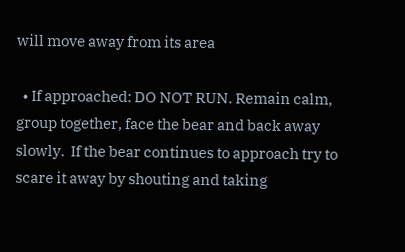will move away from its area

  • If approached: DO NOT RUN. Remain calm, group together, face the bear and back away slowly.  If the bear continues to approach try to scare it away by shouting and taking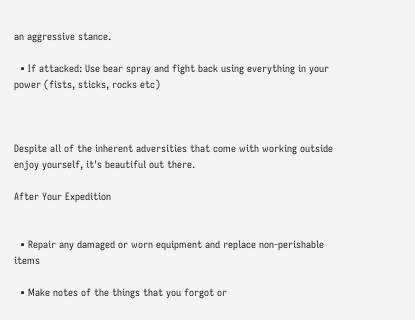an aggressive stance.

  • If attacked: Use bear spray and fight back using everything in your power (fists, sticks, rocks etc)



Despite all of the inherent adversities that come with working outside enjoy yourself, it's beautiful out there.

After Your Expedition


  • Repair any damaged or worn equipment and replace non-perishable items

  • Make notes of the things that you forgot or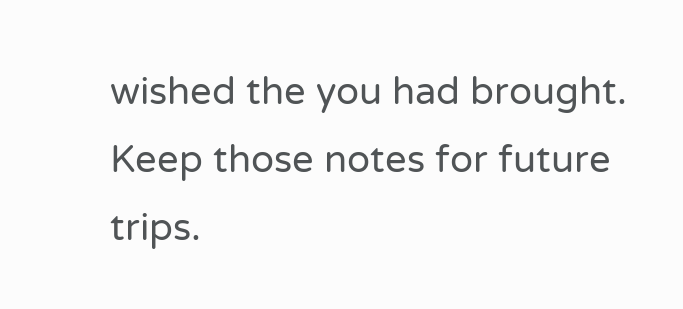wished the you had brought.  Keep those notes for future trips.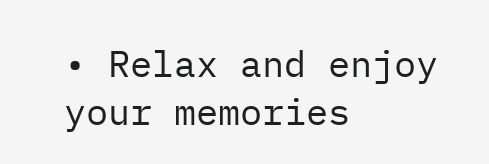• Relax and enjoy your memories